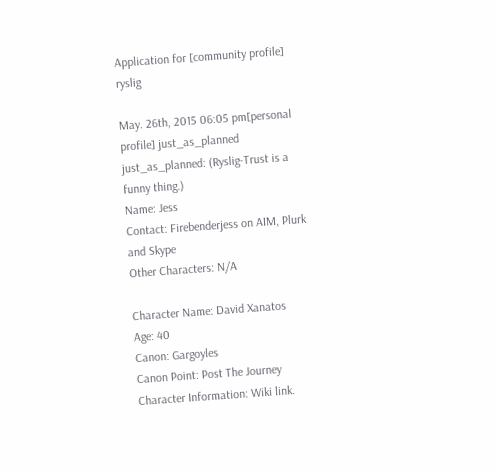Application for [community profile] ryslig

May. 26th, 2015 06:05 pm[personal profile] just_as_planned
just_as_planned: (Ryslig-Trust is a funny thing.)
Name: Jess
Contact: Firebenderjess on AIM, Plurk and Skype
Other Characters: N/A

Character Name: David Xanatos
Age: 40
Canon: Gargoyles
Canon Point: Post The Journey
Character Information: Wiki link.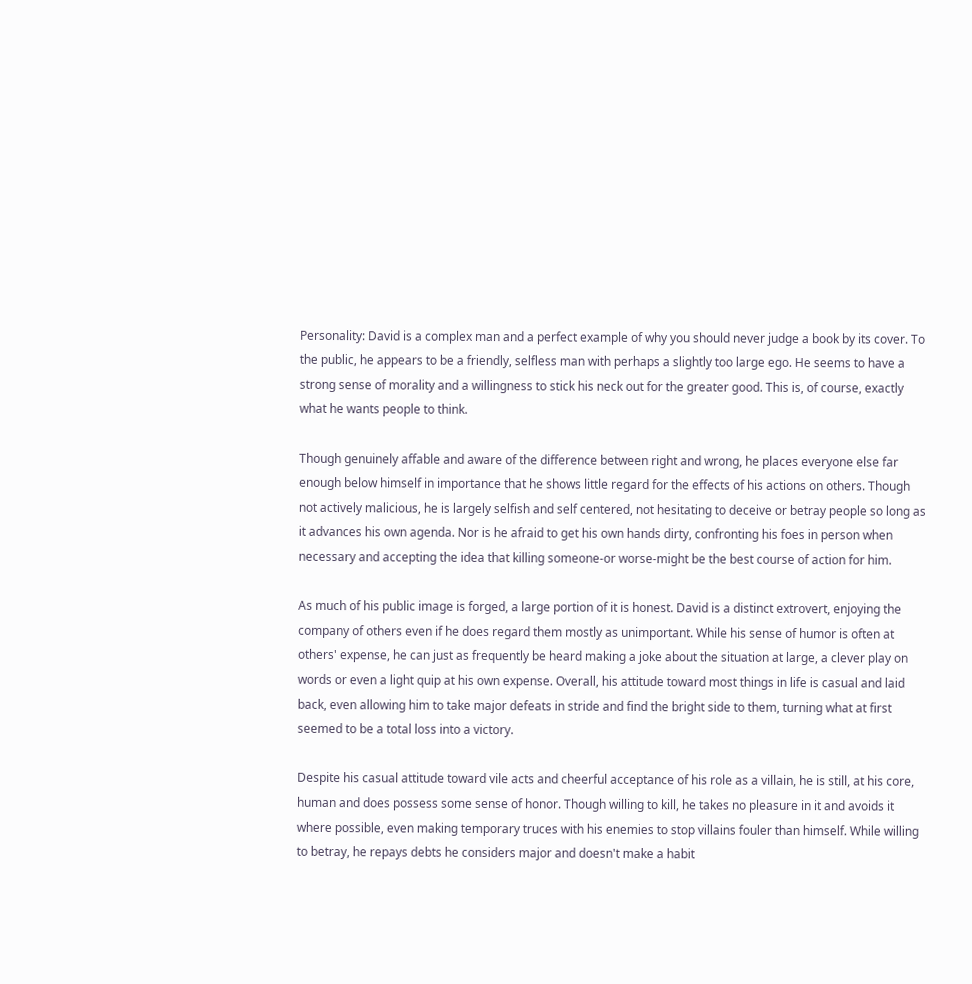Personality: David is a complex man and a perfect example of why you should never judge a book by its cover. To the public, he appears to be a friendly, selfless man with perhaps a slightly too large ego. He seems to have a strong sense of morality and a willingness to stick his neck out for the greater good. This is, of course, exactly what he wants people to think.

Though genuinely affable and aware of the difference between right and wrong, he places everyone else far enough below himself in importance that he shows little regard for the effects of his actions on others. Though not actively malicious, he is largely selfish and self centered, not hesitating to deceive or betray people so long as it advances his own agenda. Nor is he afraid to get his own hands dirty, confronting his foes in person when necessary and accepting the idea that killing someone-or worse-might be the best course of action for him.

As much of his public image is forged, a large portion of it is honest. David is a distinct extrovert, enjoying the company of others even if he does regard them mostly as unimportant. While his sense of humor is often at others' expense, he can just as frequently be heard making a joke about the situation at large, a clever play on words or even a light quip at his own expense. Overall, his attitude toward most things in life is casual and laid back, even allowing him to take major defeats in stride and find the bright side to them, turning what at first seemed to be a total loss into a victory.

Despite his casual attitude toward vile acts and cheerful acceptance of his role as a villain, he is still, at his core, human and does possess some sense of honor. Though willing to kill, he takes no pleasure in it and avoids it where possible, even making temporary truces with his enemies to stop villains fouler than himself. While willing to betray, he repays debts he considers major and doesn't make a habit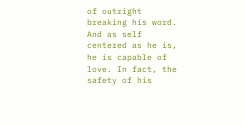of outright breaking his word. And as self centered as he is, he is capable of love. In fact, the safety of his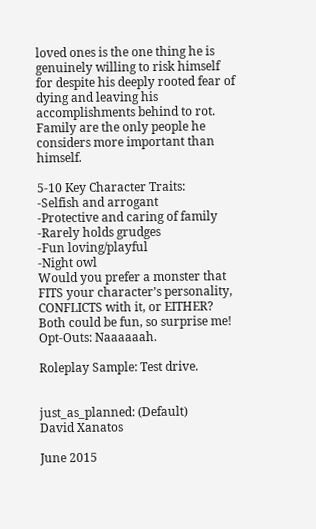loved ones is the one thing he is genuinely willing to risk himself for despite his deeply rooted fear of dying and leaving his accomplishments behind to rot. Family are the only people he considers more important than himself.

5-10 Key Character Traits:
-Selfish and arrogant
-Protective and caring of family
-Rarely holds grudges
-Fun loving/playful
-Night owl
Would you prefer a monster that FITS your character’s personality, CONFLICTS with it, or EITHER? Both could be fun, so surprise me!
Opt-Outs: Naaaaaah.

Roleplay Sample: Test drive.


just_as_planned: (Default)
David Xanatos

June 2015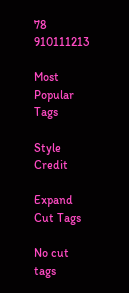78 910111213

Most Popular Tags

Style Credit

Expand Cut Tags

No cut tags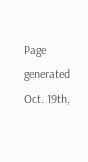Page generated Oct. 19th,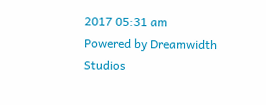2017 05:31 am
Powered by Dreamwidth Studios